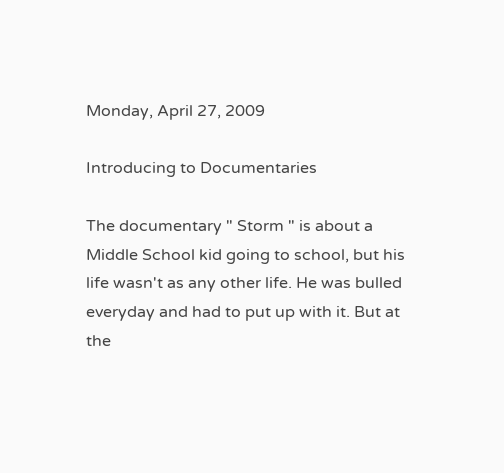Monday, April 27, 2009

Introducing to Documentaries

The documentary " Storm " is about a Middle School kid going to school, but his life wasn't as any other life. He was bulled everyday and had to put up with it. But at the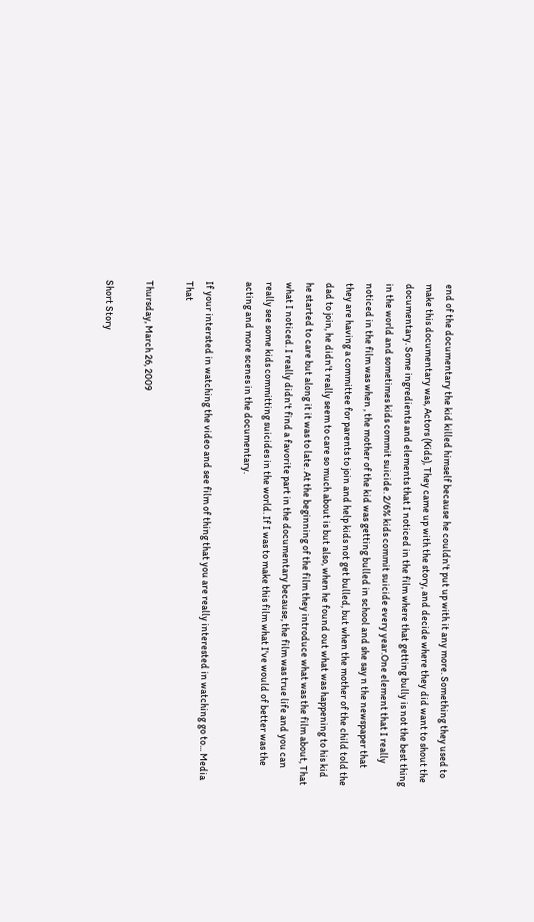end of the documentary the kid killed himself because he couldn't put up with it any more. Something they used to make this documentary was, Actors (Kids), They came up with the story, and decide where they did want to shout the documentary. Some ingredients and elements that I noticed in the film where that getting bully is not the best thing in the world and sometimes kids commit suicide. 2/6% kids commit suicide every year.One element that I really noticed in the film was when , the mother of the kid was getting bulled in school and she say n the newspaper that they are having a committee for parents to join and help kids not get bulled, but when the mother of the child told the dad to join, he didn't really seem to care so much about is but also, when he found out what was happening to his kid he started to care but along it it was to late. At the beginning of the film they introduce what was the film about, That what I noticed. I really didn't find a favorite part in the documentary because, the film was true life and you can really see some kids committing suicides in the world. If I was to make this film what I've would of better was the acting and more scenes in the documentary.

If your intersted in watching the video and see film of thing that you are really interested in watching go to... Media That

Thursday, March 26, 2009

Short Story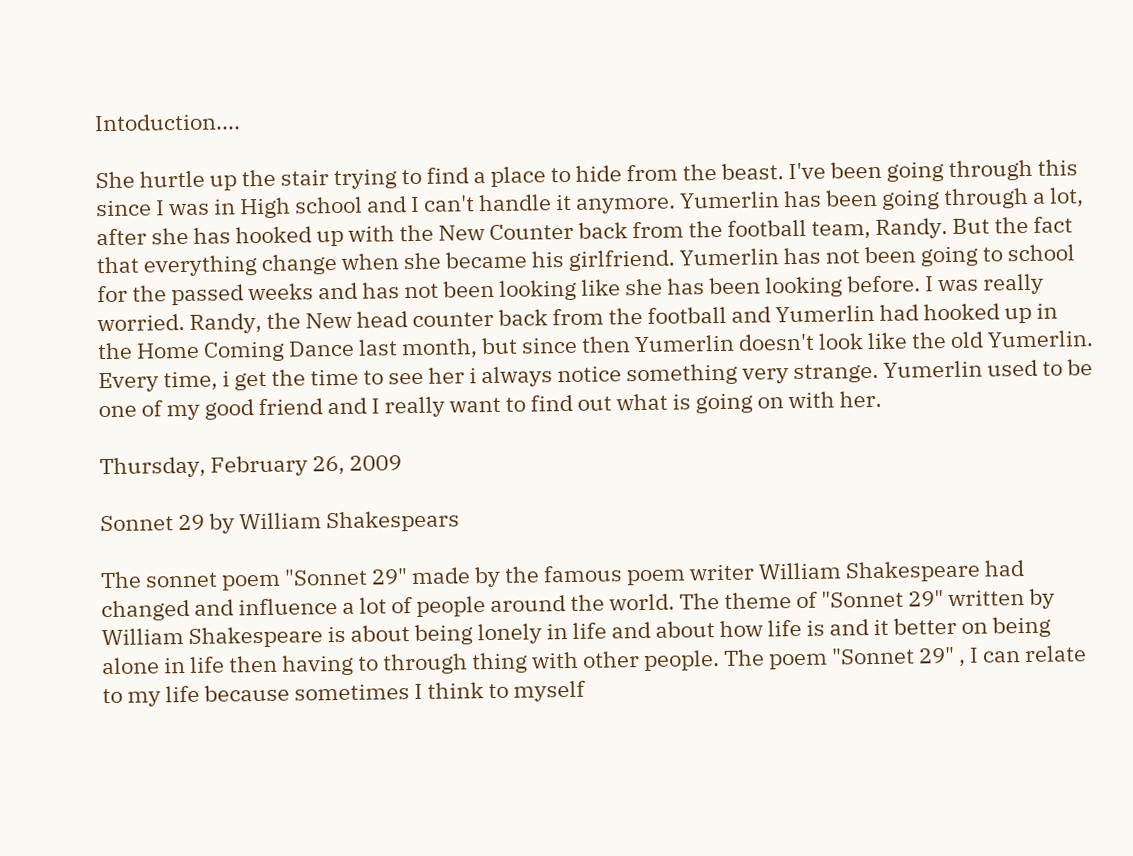Intoduction....

She hurtle up the stair trying to find a place to hide from the beast. I've been going through this since I was in High school and I can't handle it anymore. Yumerlin has been going through a lot, after she has hooked up with the New Counter back from the football team, Randy. But the fact that everything change when she became his girlfriend. Yumerlin has not been going to school for the passed weeks and has not been looking like she has been looking before. I was really worried. Randy, the New head counter back from the football and Yumerlin had hooked up in the Home Coming Dance last month, but since then Yumerlin doesn't look like the old Yumerlin.
Every time, i get the time to see her i always notice something very strange. Yumerlin used to be one of my good friend and I really want to find out what is going on with her.

Thursday, February 26, 2009

Sonnet 29 by William Shakespears

The sonnet poem "Sonnet 29" made by the famous poem writer William Shakespeare had changed and influence a lot of people around the world. The theme of "Sonnet 29" written by William Shakespeare is about being lonely in life and about how life is and it better on being alone in life then having to through thing with other people. The poem "Sonnet 29" , I can relate to my life because sometimes I think to myself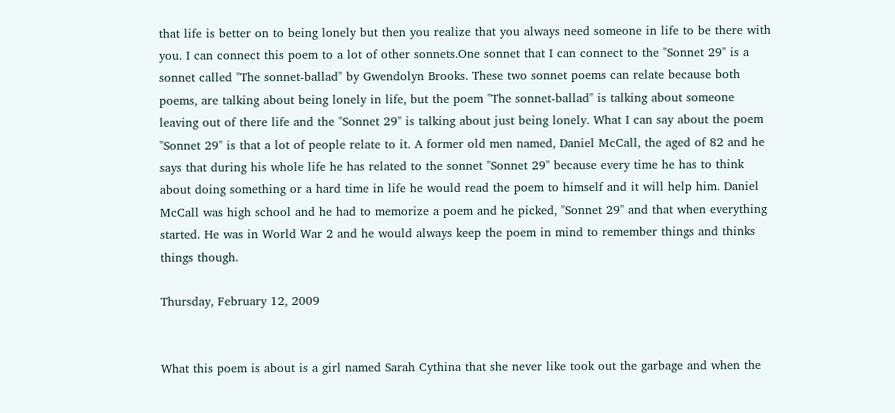that life is better on to being lonely but then you realize that you always need someone in life to be there with you. I can connect this poem to a lot of other sonnets.One sonnet that I can connect to the "Sonnet 29" is a sonnet called "The sonnet-ballad" by Gwendolyn Brooks. These two sonnet poems can relate because both poems, are talking about being lonely in life, but the poem "The sonnet-ballad" is talking about someone leaving out of there life and the "Sonnet 29" is talking about just being lonely. What I can say about the poem "Sonnet 29" is that a lot of people relate to it. A former old men named, Daniel McCall, the aged of 82 and he says that during his whole life he has related to the sonnet "Sonnet 29" because every time he has to think about doing something or a hard time in life he would read the poem to himself and it will help him. Daniel McCall was high school and he had to memorize a poem and he picked, "Sonnet 29'' and that when everything started. He was in World War 2 and he would always keep the poem in mind to remember things and thinks things though.

Thursday, February 12, 2009


What this poem is about is a girl named Sarah Cythina that she never like took out the garbage and when the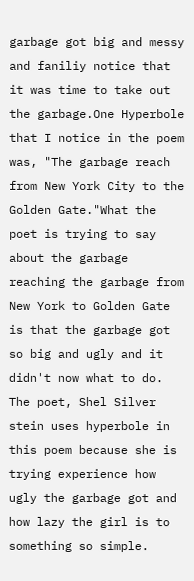garbage got big and messy and faniliy notice that it was time to take out the garbage.One Hyperbole that I notice in the poem was, "The garbage reach from New York City to the Golden Gate."What the poet is trying to say about the garbage reaching the garbage from New York to Golden Gate is that the garbage got so big and ugly and it didn't now what to do. The poet, Shel Silver stein uses hyperbole in this poem because she is trying experience how ugly the garbage got and how lazy the girl is to something so simple.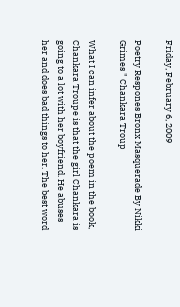Friday, February 6, 2009

Poetry Respones Bronx Masquerade By Nikki Grimes " Chankara Troup

What I can infer about the poem in the book, Chankara Troupe is that the girl Chankara is going to a lot with her boyfriend. He abuses her and does bad things to her. The best word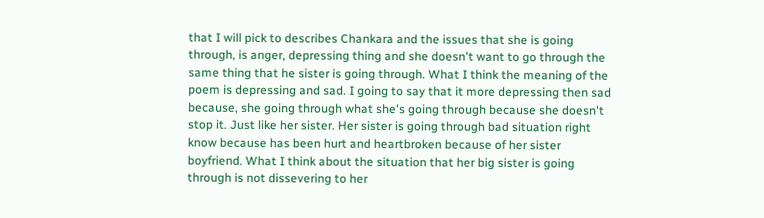that I will pick to describes Chankara and the issues that she is going through, is anger, depressing thing and she doesn't want to go through the same thing that he sister is going through. What I think the meaning of the poem is depressing and sad. I going to say that it more depressing then sad because, she going through what she's going through because she doesn't stop it. Just like her sister. Her sister is going through bad situation right know because has been hurt and heartbroken because of her sister boyfriend. What I think about the situation that her big sister is going through is not dissevering to her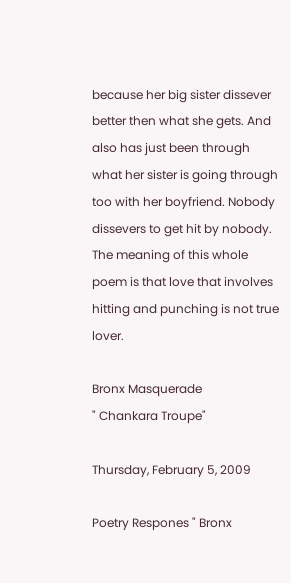because her big sister dissever better then what she gets. And also has just been through what her sister is going through too with her boyfriend. Nobody dissevers to get hit by nobody. The meaning of this whole poem is that love that involves hitting and punching is not true lover.

Bronx Masquerade
" Chankara Troupe"

Thursday, February 5, 2009

Poetry Respones " Bronx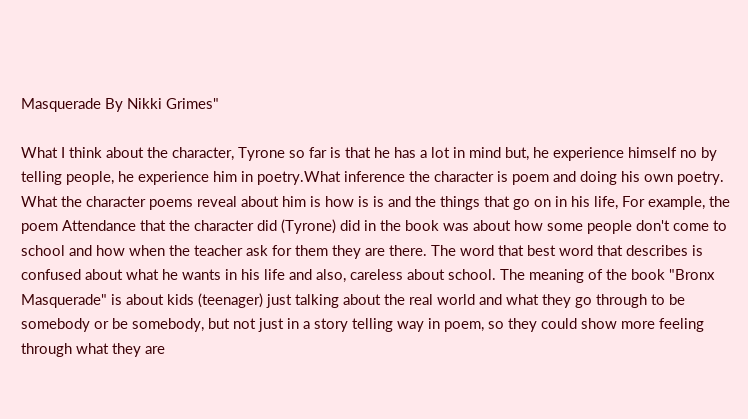Masquerade By Nikki Grimes"

What I think about the character, Tyrone so far is that he has a lot in mind but, he experience himself no by telling people, he experience him in poetry.What inference the character is poem and doing his own poetry. What the character poems reveal about him is how is is and the things that go on in his life, For example, the poem Attendance that the character did (Tyrone) did in the book was about how some people don't come to school and how when the teacher ask for them they are there. The word that best word that describes is confused about what he wants in his life and also, careless about school. The meaning of the book "Bronx Masquerade" is about kids (teenager) just talking about the real world and what they go through to be somebody or be somebody, but not just in a story telling way in poem, so they could show more feeling through what they are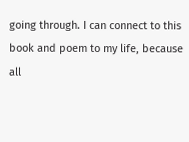going through. I can connect to this book and poem to my life, because all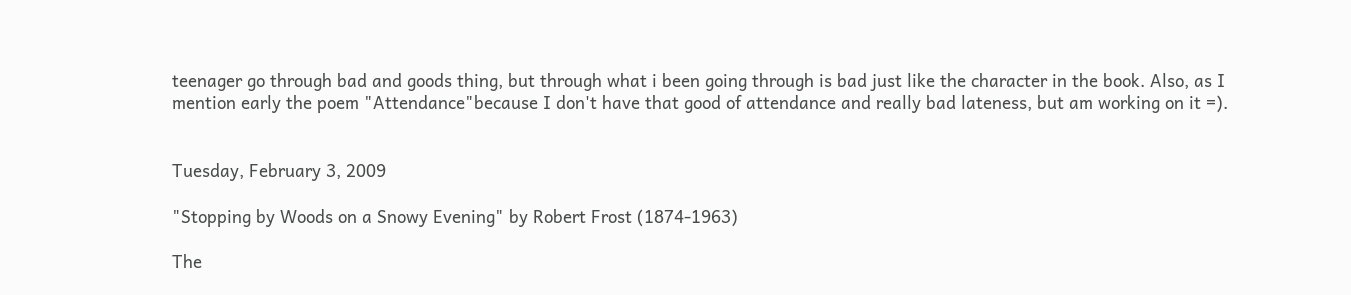teenager go through bad and goods thing, but through what i been going through is bad just like the character in the book. Also, as I mention early the poem "Attendance"because I don't have that good of attendance and really bad lateness, but am working on it =).


Tuesday, February 3, 2009

"Stopping by Woods on a Snowy Evening" by Robert Frost (1874-1963)

The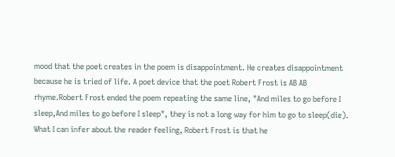mood that the poet creates in the poem is disappointment. He creates disappointment because he is tried of life. A poet device that the poet Robert Frost is AB AB rhyme.Robert Frost ended the poem repeating the same line, "And miles to go before I sleep,And miles to go before I sleep", they is not a long way for him to go to sleep(die). What I can infer about the reader feeling, Robert Frost is that he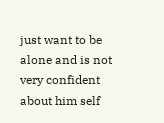just want to be alone and is not very confident about him self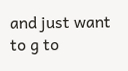and just want to g to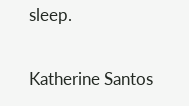sleep.

Katherine Santos